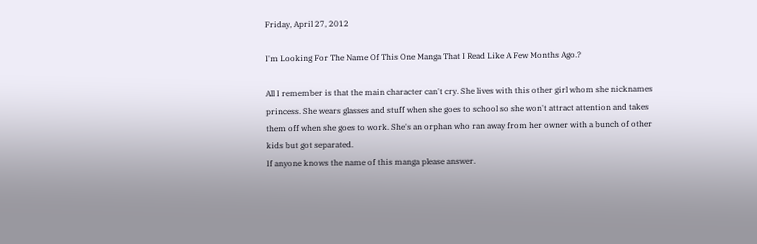Friday, April 27, 2012

I'm Looking For The Name Of This One Manga That I Read Like A Few Months Ago.?

All I remember is that the main character can't cry. She lives with this other girl whom she nicknames princess. She wears glasses and stuff when she goes to school so she won't attract attention and takes them off when she goes to work. She's an orphan who ran away from her owner with a bunch of other kids but got separated.
If anyone knows the name of this manga please answer.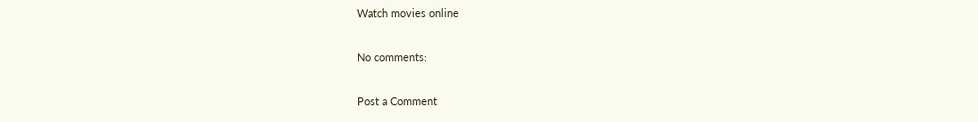Watch movies online

No comments:

Post a Comment